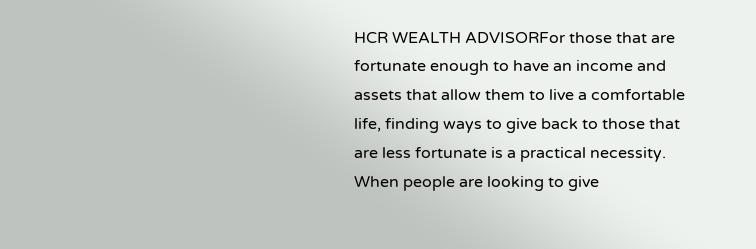HCR WEALTH ADVISORFor those that are fortunate enough to have an income and assets that allow them to live a comfortable life, finding ways to give back to those that are less fortunate is a practical necessity. When people are looking to give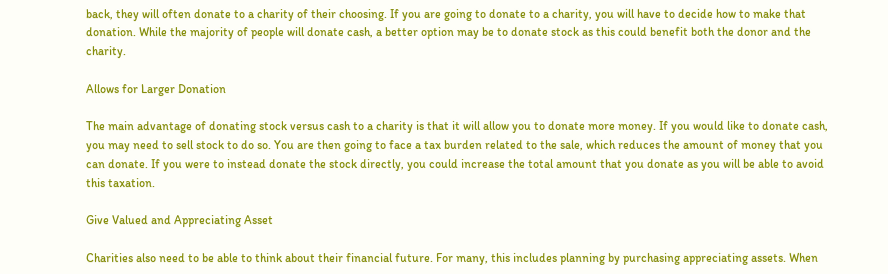back, they will often donate to a charity of their choosing. If you are going to donate to a charity, you will have to decide how to make that donation. While the majority of people will donate cash, a better option may be to donate stock as this could benefit both the donor and the charity.

Allows for Larger Donation

The main advantage of donating stock versus cash to a charity is that it will allow you to donate more money. If you would like to donate cash, you may need to sell stock to do so. You are then going to face a tax burden related to the sale, which reduces the amount of money that you can donate. If you were to instead donate the stock directly, you could increase the total amount that you donate as you will be able to avoid this taxation.

Give Valued and Appreciating Asset

Charities also need to be able to think about their financial future. For many, this includes planning by purchasing appreciating assets. When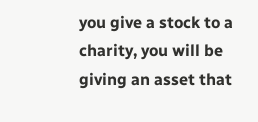you give a stock to a charity, you will be giving an asset that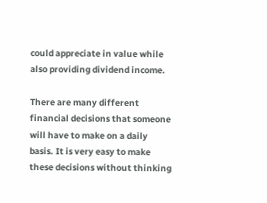could appreciate in value while also providing dividend income.

There are many different financial decisions that someone will have to make on a daily basis. It is very easy to make these decisions without thinking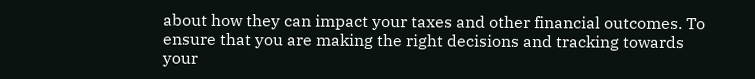about how they can impact your taxes and other financial outcomes. To ensure that you are making the right decisions and tracking towards your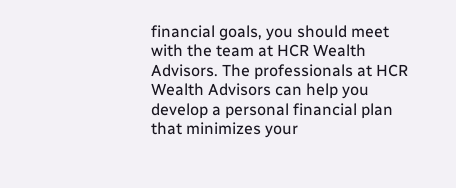financial goals, you should meet with the team at HCR Wealth Advisors. The professionals at HCR Wealth Advisors can help you develop a personal financial plan that minimizes your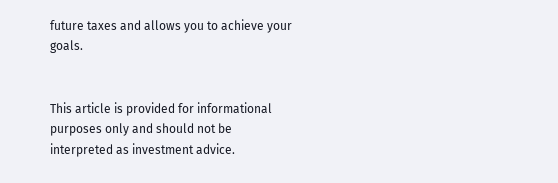future taxes and allows you to achieve your goals.


This article is provided for informational purposes only and should not be interpreted as investment advice.